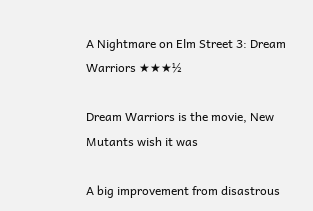A Nightmare on Elm Street 3: Dream Warriors ★★★½

Dream Warriors is the movie, New Mutants wish it was

A big improvement from disastrous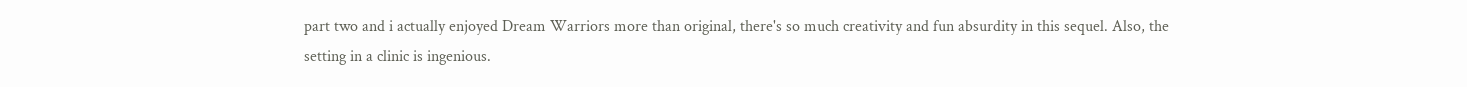part two and i actually enjoyed Dream Warriors more than original, there's so much creativity and fun absurdity in this sequel. Also, the setting in a clinic is ingenious.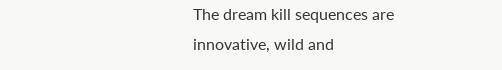The dream kill sequences are innovative, wild and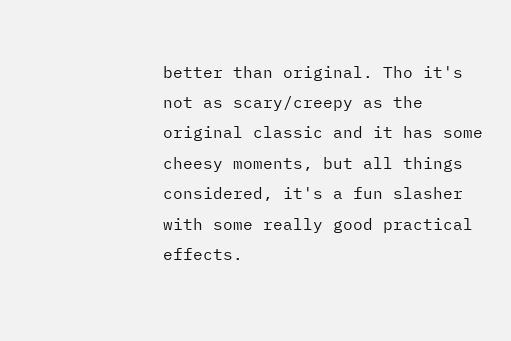better than original. Tho it's not as scary/creepy as the original classic and it has some cheesy moments, but all things considered, it's a fun slasher with some really good practical effects.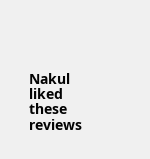Nakul liked these reviews